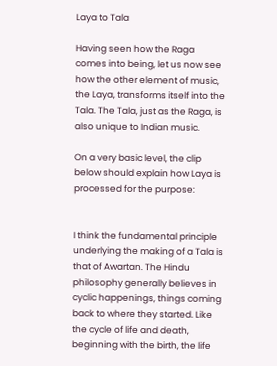Laya to Tala

Having seen how the Raga comes into being, let us now see how the other element of music, the Laya, transforms itself into the Tala. The Tala, just as the Raga, is also unique to Indian music.

On a very basic level, the clip below should explain how Laya is processed for the purpose:


I think the fundamental principle underlying the making of a Tala is that of Awartan. The Hindu philosophy generally believes in cyclic happenings, things coming back to where they started. Like the cycle of life and death, beginning with the birth, the life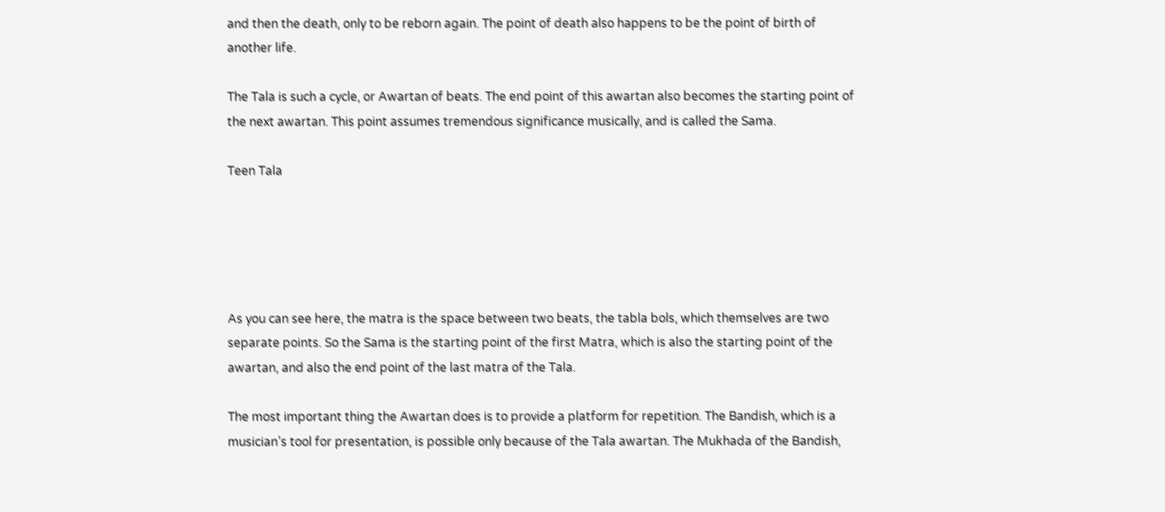and then the death, only to be reborn again. The point of death also happens to be the point of birth of another life.

The Tala is such a cycle, or Awartan of beats. The end point of this awartan also becomes the starting point of the next awartan. This point assumes tremendous significance musically, and is called the Sama.

Teen Tala





As you can see here, the matra is the space between two beats, the tabla bols, which themselves are two separate points. So the Sama is the starting point of the first Matra, which is also the starting point of the awartan, and also the end point of the last matra of the Tala.

The most important thing the Awartan does is to provide a platform for repetition. The Bandish, which is a musician’s tool for presentation, is possible only because of the Tala awartan. The Mukhada of the Bandish,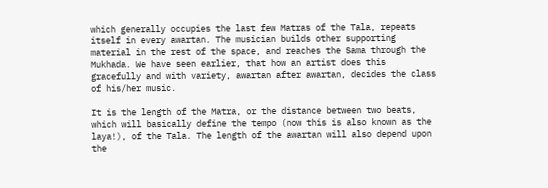which generally occupies the last few Matras of the Tala, repeats itself in every awartan. The musician builds other supporting material in the rest of the space, and reaches the Sama through the Mukhada. We have seen earlier, that how an artist does this gracefully and with variety, awartan after awartan, decides the class of his/her music.

It is the length of the Matra, or the distance between two beats, which will basically define the tempo (now this is also known as the laya!), of the Tala. The length of the awartan will also depend upon the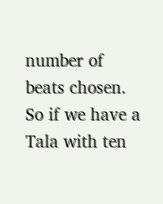number of beats chosen. So if we have a Tala with ten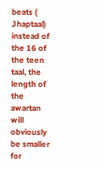beats ( Jhaptaal) instead of the 16 of the teen taal, the length of the awartan will obviously be smaller for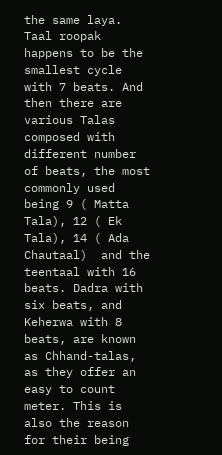the same laya. Taal roopak happens to be the smallest cycle with 7 beats. And then there are various Talas composed with different number of beats, the most commonly used being 9 ( Matta Tala), 12 ( Ek Tala), 14 ( Ada Chautaal)  and the teentaal with 16 beats. Dadra with six beats, and Keherwa with 8 beats, are known as Chhand-talas, as they offer an easy to count meter. This is also the reason for their being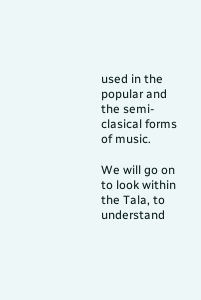used in the popular and the semi-clasical forms of music.

We will go on to look within the Tala, to understand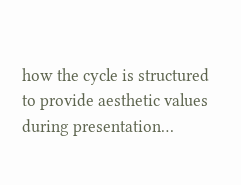how the cycle is structured to provide aesthetic values during presentation…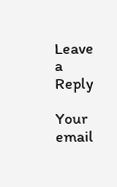Leave a Reply

Your email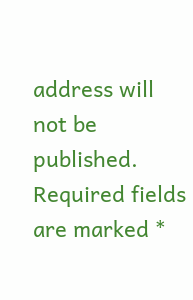address will not be published. Required fields are marked *